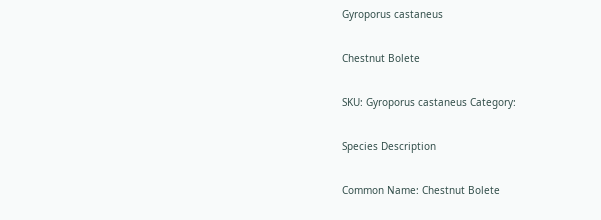Gyroporus castaneus

Chestnut Bolete

SKU: Gyroporus castaneus Category:

Species Description

Common Name: Chestnut Bolete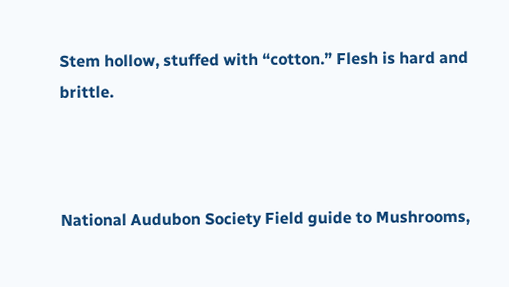Stem hollow, stuffed with “cotton.” Flesh is hard and brittle.



National Audubon Society Field guide to Mushrooms,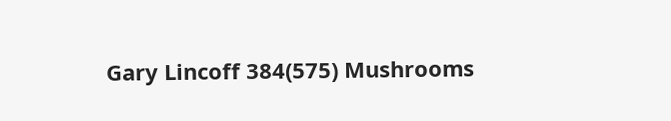Gary Lincoff 384(575) Mushrooms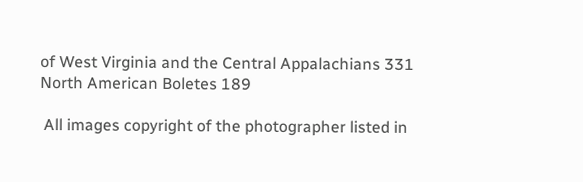of West Virginia and the Central Appalachians 331 North American Boletes 189

 All images copyright of the photographer listed in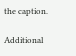the caption.

Additional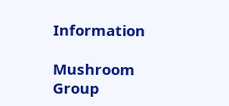Information

Mushroom Group